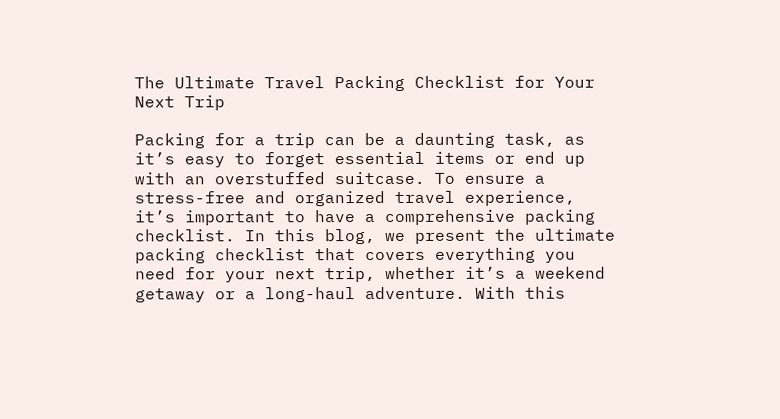The Ultimate Travel Packing Checklist for Your Next Trip

Packing for a trip can be a daunting task, as it’s easy to forget essential items or end up with an overstuffed suitcase. To ensure a stress-free and organized travel experience, it’s important to have a comprehensive packing checklist. In this blog, we present the ultimate packing checklist that covers everything you need for your next trip, whether it’s a weekend getaway or a long-haul adventure. With this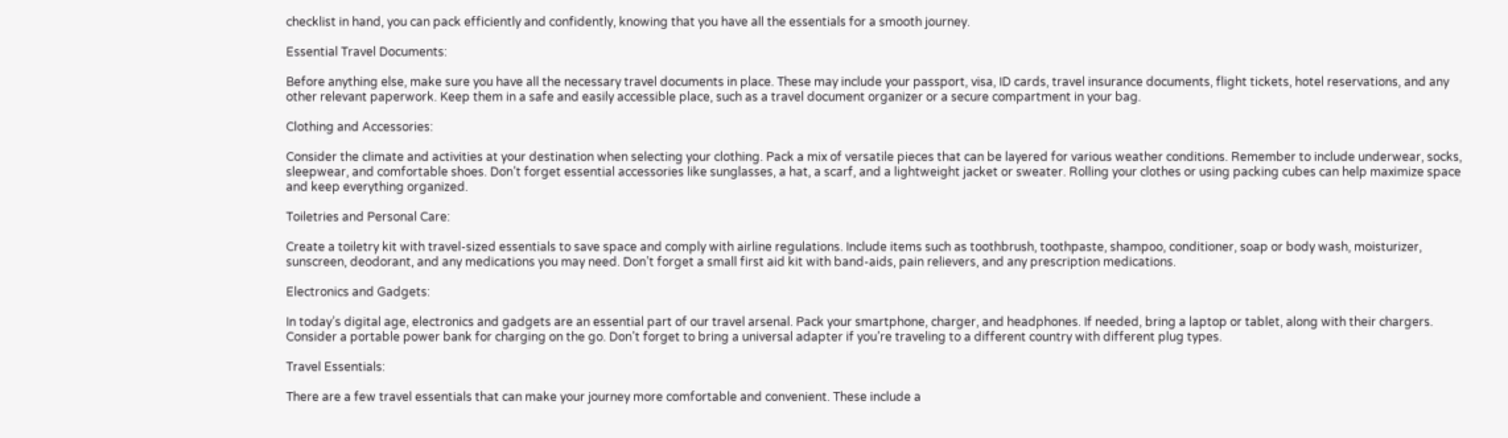checklist in hand, you can pack efficiently and confidently, knowing that you have all the essentials for a smooth journey.

Essential Travel Documents:

Before anything else, make sure you have all the necessary travel documents in place. These may include your passport, visa, ID cards, travel insurance documents, flight tickets, hotel reservations, and any other relevant paperwork. Keep them in a safe and easily accessible place, such as a travel document organizer or a secure compartment in your bag.

Clothing and Accessories:

Consider the climate and activities at your destination when selecting your clothing. Pack a mix of versatile pieces that can be layered for various weather conditions. Remember to include underwear, socks, sleepwear, and comfortable shoes. Don’t forget essential accessories like sunglasses, a hat, a scarf, and a lightweight jacket or sweater. Rolling your clothes or using packing cubes can help maximize space and keep everything organized.

Toiletries and Personal Care:

Create a toiletry kit with travel-sized essentials to save space and comply with airline regulations. Include items such as toothbrush, toothpaste, shampoo, conditioner, soap or body wash, moisturizer, sunscreen, deodorant, and any medications you may need. Don’t forget a small first aid kit with band-aids, pain relievers, and any prescription medications.

Electronics and Gadgets:

In today’s digital age, electronics and gadgets are an essential part of our travel arsenal. Pack your smartphone, charger, and headphones. If needed, bring a laptop or tablet, along with their chargers. Consider a portable power bank for charging on the go. Don’t forget to bring a universal adapter if you’re traveling to a different country with different plug types.

Travel Essentials:

There are a few travel essentials that can make your journey more comfortable and convenient. These include a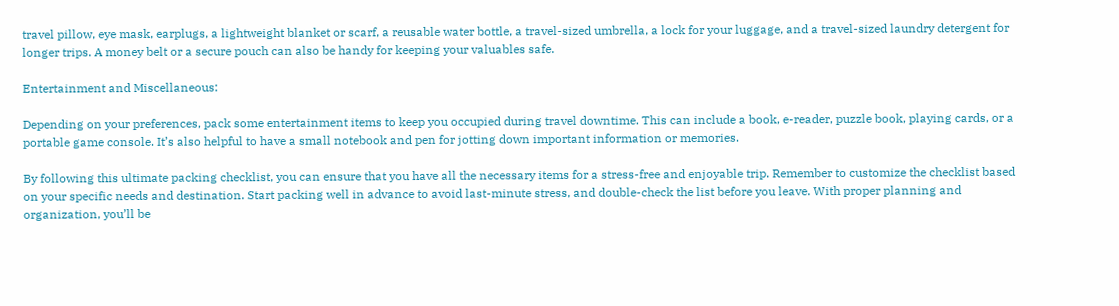travel pillow, eye mask, earplugs, a lightweight blanket or scarf, a reusable water bottle, a travel-sized umbrella, a lock for your luggage, and a travel-sized laundry detergent for longer trips. A money belt or a secure pouch can also be handy for keeping your valuables safe.

Entertainment and Miscellaneous:

Depending on your preferences, pack some entertainment items to keep you occupied during travel downtime. This can include a book, e-reader, puzzle book, playing cards, or a portable game console. It’s also helpful to have a small notebook and pen for jotting down important information or memories.

By following this ultimate packing checklist, you can ensure that you have all the necessary items for a stress-free and enjoyable trip. Remember to customize the checklist based on your specific needs and destination. Start packing well in advance to avoid last-minute stress, and double-check the list before you leave. With proper planning and organization, you’ll be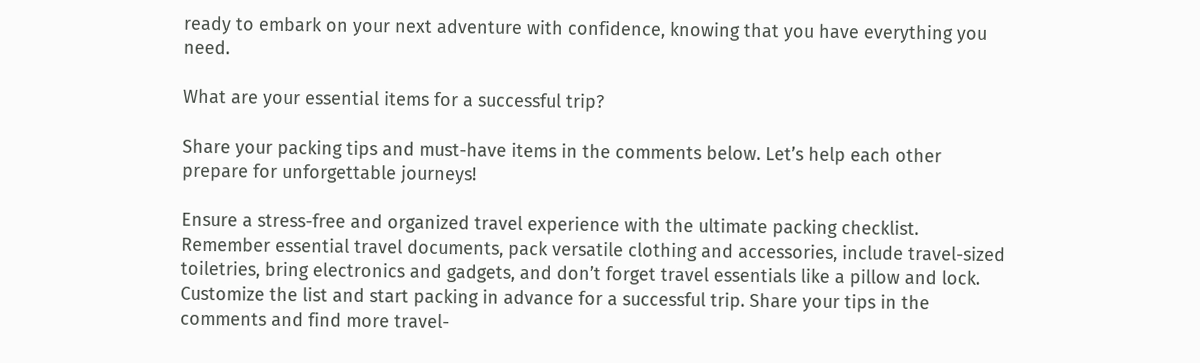ready to embark on your next adventure with confidence, knowing that you have everything you need.

What are your essential items for a successful trip?

Share your packing tips and must-have items in the comments below. Let’s help each other prepare for unforgettable journeys!

Ensure a stress-free and organized travel experience with the ultimate packing checklist. Remember essential travel documents, pack versatile clothing and accessories, include travel-sized toiletries, bring electronics and gadgets, and don’t forget travel essentials like a pillow and lock. Customize the list and start packing in advance for a successful trip. Share your tips in the comments and find more travel-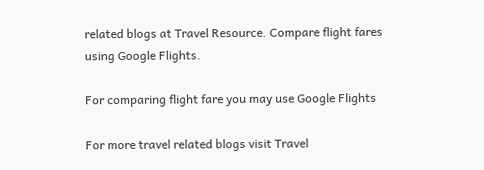related blogs at Travel Resource. Compare flight fares using Google Flights.

For comparing flight fare you may use Google Flights

For more travel related blogs visit Travel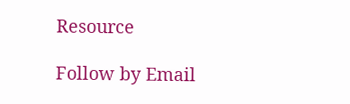Resource

Follow by Email